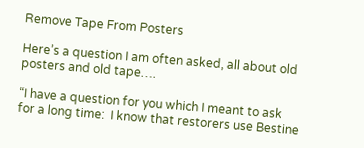Remove Tape From Posters

Here’s a question I am often asked, all about old posters and old tape….

“I have a question for you which I meant to ask for a long time:  I know that restorers use Bestine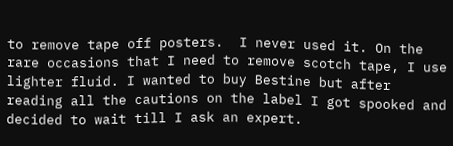to remove tape off posters.  I never used it. On the rare occasions that I need to remove scotch tape, I use lighter fluid. I wanted to buy Bestine but after reading all the cautions on the label I got spooked and decided to wait till I ask an expert.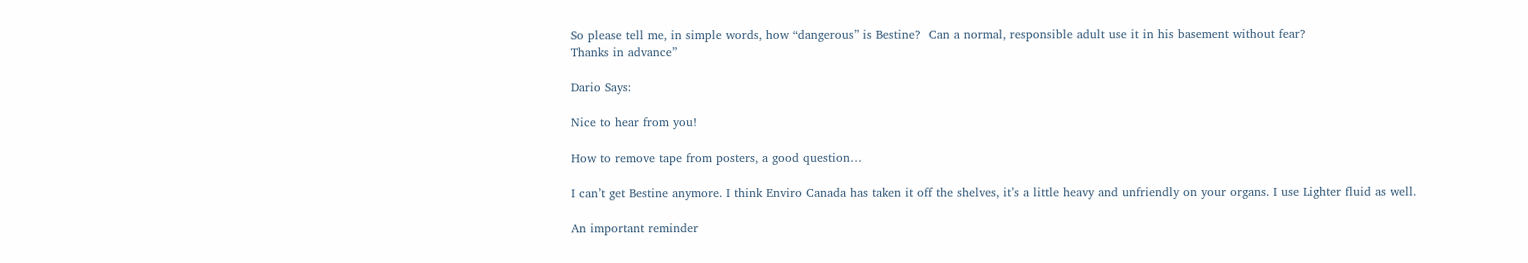So please tell me, in simple words, how “dangerous” is Bestine?  Can a normal, responsible adult use it in his basement without fear?
Thanks in advance”

Dario Says:

Nice to hear from you!

How to remove tape from posters, a good question…

I can’t get Bestine anymore. I think Enviro Canada has taken it off the shelves, it’s a little heavy and unfriendly on your organs. I use Lighter fluid as well.

An important reminder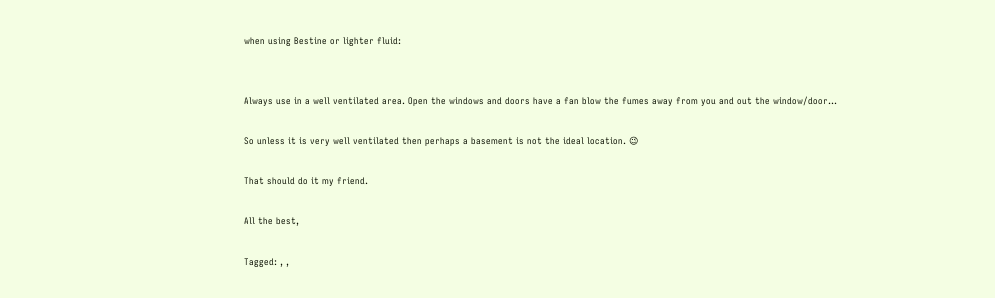when using Bestine or lighter fluid:


Always use in a well ventilated area. Open the windows and doors have a fan blow the fumes away from you and out the window/door…

So unless it is very well ventilated then perhaps a basement is not the ideal location. 😉

That should do it my friend.

All the best,

Tagged: , ,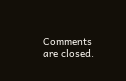Comments are closed.